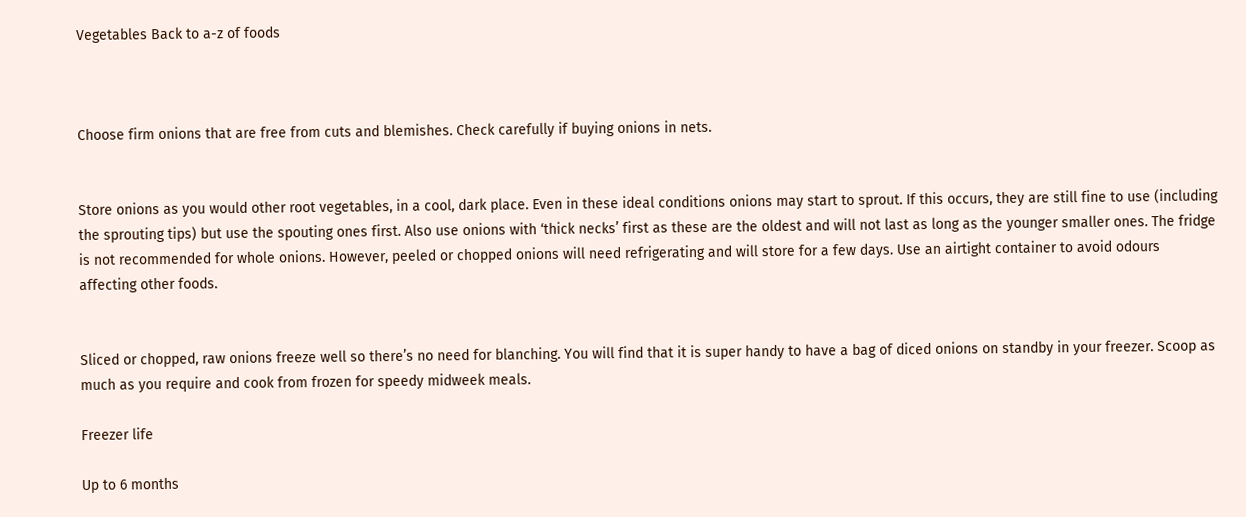Vegetables Back to a-z of foods



Choose firm onions that are free from cuts and blemishes. Check carefully if buying onions in nets.


Store onions as you would other root vegetables, in a cool, dark place. Even in these ideal conditions onions may start to sprout. If this occurs, they are still fine to use (including the sprouting tips) but use the spouting ones first. Also use onions with ‘thick necks’ first as these are the oldest and will not last as long as the younger smaller ones. The fridge is not recommended for whole onions. However, peeled or chopped onions will need refrigerating and will store for a few days. Use an airtight container to avoid odours affecting other foods.


Sliced or chopped, raw onions freeze well so there’s no need for blanching. You will find that it is super handy to have a bag of diced onions on standby in your freezer. Scoop as much as you require and cook from frozen for speedy midweek meals.

Freezer life

Up to 6 months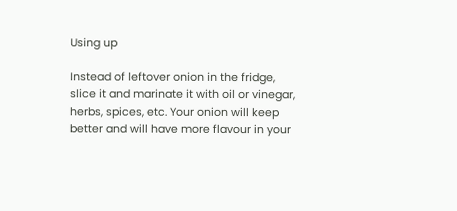Using up

Instead of leftover onion in the fridge, slice it and marinate it with oil or vinegar, herbs, spices, etc. Your onion will keep better and will have more flavour in your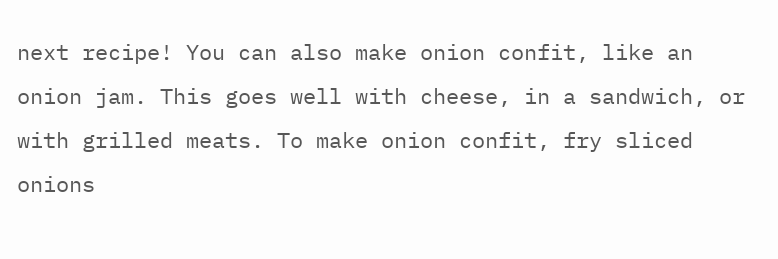next recipe! You can also make onion confit, like an onion jam. This goes well with cheese, in a sandwich, or with grilled meats. To make onion confit, fry sliced onions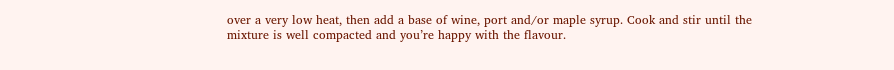over a very low heat, then add a base of wine, port and/or maple syrup. Cook and stir until the mixture is well compacted and you’re happy with the flavour.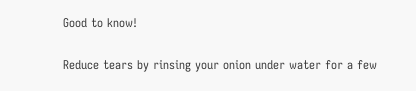Good to know!

Reduce tears by rinsing your onion under water for a few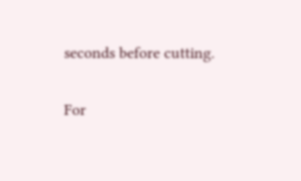seconds before cutting.

For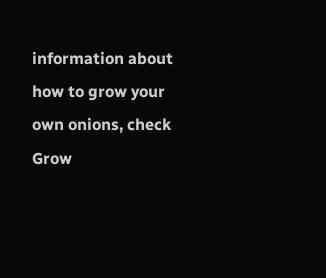information about how to grow your own onions, check Grow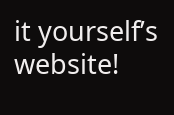it yourself’s website!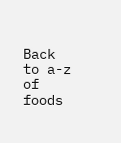Back to a-z of foods